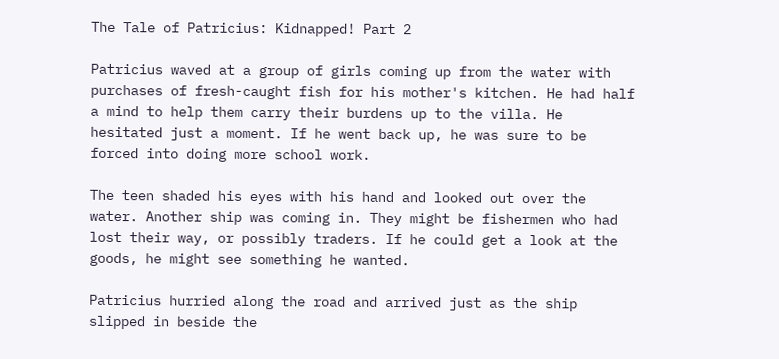The Tale of Patricius: Kidnapped! Part 2

Patricius waved at a group of girls coming up from the water with purchases of fresh-caught fish for his mother's kitchen. He had half a mind to help them carry their burdens up to the villa. He hesitated just a moment. If he went back up, he was sure to be forced into doing more school work.

The teen shaded his eyes with his hand and looked out over the water. Another ship was coming in. They might be fishermen who had lost their way, or possibly traders. If he could get a look at the goods, he might see something he wanted.

Patricius hurried along the road and arrived just as the ship slipped in beside the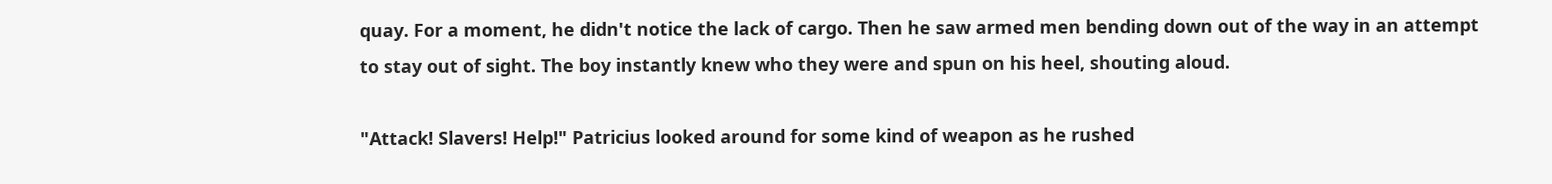quay. For a moment, he didn't notice the lack of cargo. Then he saw armed men bending down out of the way in an attempt to stay out of sight. The boy instantly knew who they were and spun on his heel, shouting aloud.

"Attack! Slavers! Help!" Patricius looked around for some kind of weapon as he rushed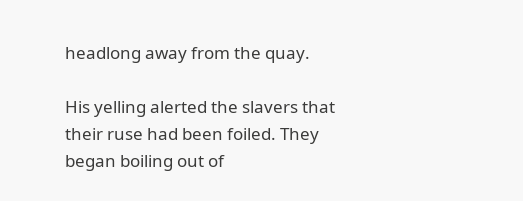headlong away from the quay.

His yelling alerted the slavers that their ruse had been foiled. They began boiling out of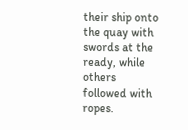their ship onto the quay with swords at the ready, while others followed with ropes.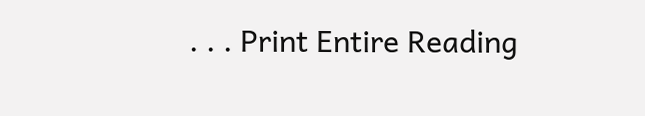. . . Print Entire Reading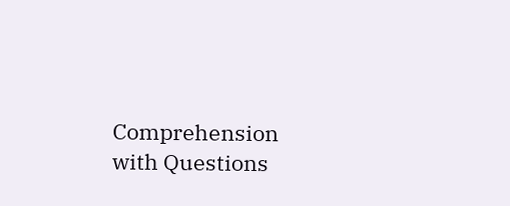Comprehension with Questions